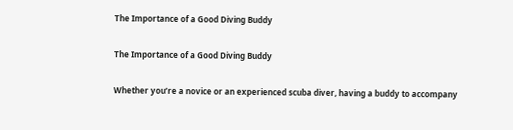The Importance of a Good Diving Buddy

The Importance of a Good Diving Buddy

Whether you’re a novice or an experienced scuba diver, having a buddy to accompany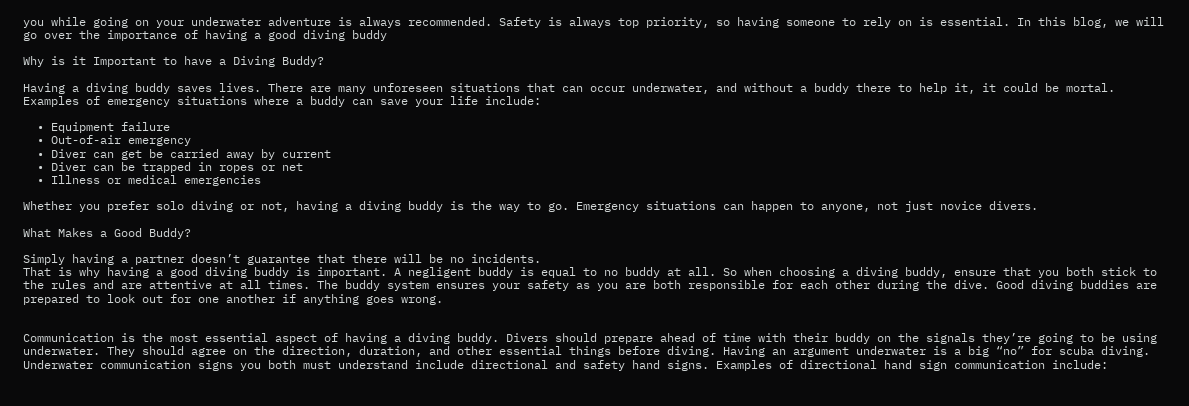you while going on your underwater adventure is always recommended. Safety is always top priority, so having someone to rely on is essential. In this blog, we will go over the importance of having a good diving buddy

Why is it Important to have a Diving Buddy?

Having a diving buddy saves lives. There are many unforeseen situations that can occur underwater, and without a buddy there to help it, it could be mortal. Examples of emergency situations where a buddy can save your life include:

  • Equipment failure
  • Out-of-air emergency
  • Diver can get be carried away by current
  • Diver can be trapped in ropes or net
  • Illness or medical emergencies

Whether you prefer solo diving or not, having a diving buddy is the way to go. Emergency situations can happen to anyone, not just novice divers.

What Makes a Good Buddy?

Simply having a partner doesn’t guarantee that there will be no incidents.
That is why having a good diving buddy is important. A negligent buddy is equal to no buddy at all. So when choosing a diving buddy, ensure that you both stick to the rules and are attentive at all times. The buddy system ensures your safety as you are both responsible for each other during the dive. Good diving buddies are prepared to look out for one another if anything goes wrong.


Communication is the most essential aspect of having a diving buddy. Divers should prepare ahead of time with their buddy on the signals they’re going to be using underwater. They should agree on the direction, duration, and other essential things before diving. Having an argument underwater is a big “no” for scuba diving. Underwater communication signs you both must understand include directional and safety hand signs. Examples of directional hand sign communication include: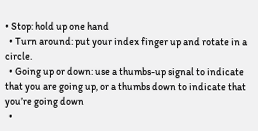• Stop: hold up one hand
  • Turn around: put your index finger up and rotate in a circle.
  • Going up or down: use a thumbs-up signal to indicate that you are going up, or a thumbs down to indicate that you’re going down
  •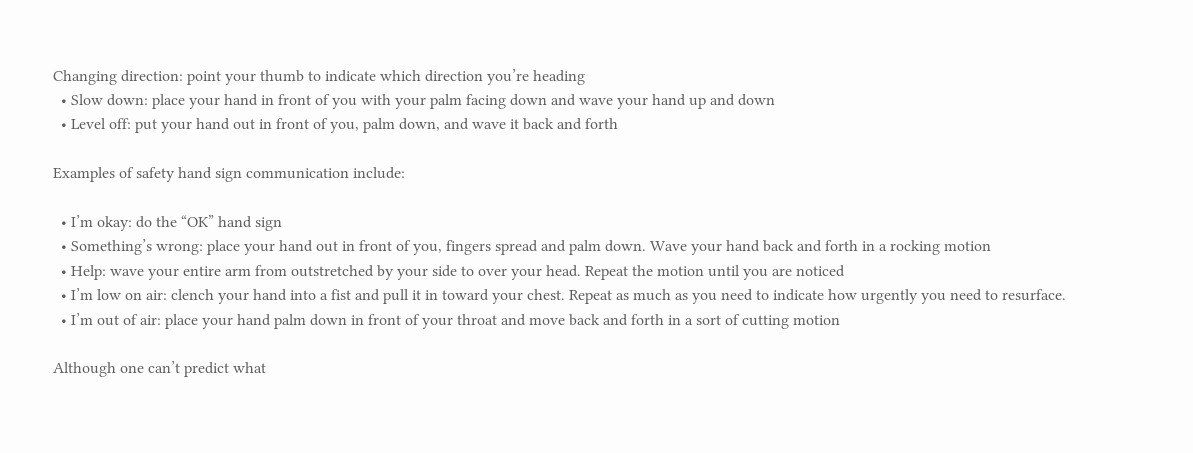Changing direction: point your thumb to indicate which direction you’re heading
  • Slow down: place your hand in front of you with your palm facing down and wave your hand up and down
  • Level off: put your hand out in front of you, palm down, and wave it back and forth

Examples of safety hand sign communication include:

  • I’m okay: do the “OK” hand sign
  • Something’s wrong: place your hand out in front of you, fingers spread and palm down. Wave your hand back and forth in a rocking motion
  • Help: wave your entire arm from outstretched by your side to over your head. Repeat the motion until you are noticed
  • I’m low on air: clench your hand into a fist and pull it in toward your chest. Repeat as much as you need to indicate how urgently you need to resurface.
  • I’m out of air: place your hand palm down in front of your throat and move back and forth in a sort of cutting motion

Although one can’t predict what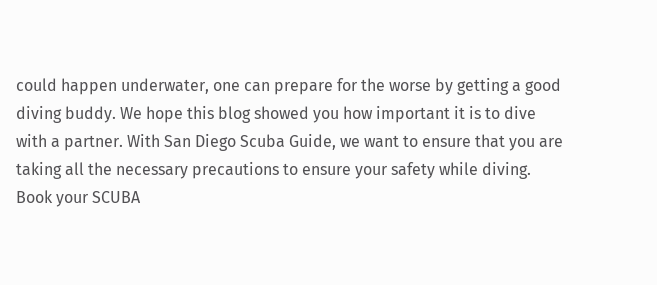could happen underwater, one can prepare for the worse by getting a good diving buddy. We hope this blog showed you how important it is to dive with a partner. With San Diego Scuba Guide, we want to ensure that you are taking all the necessary precautions to ensure your safety while diving. Book your SCUBA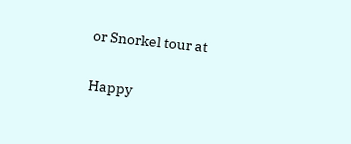or Snorkel tour at

Happy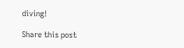diving!

Share this post